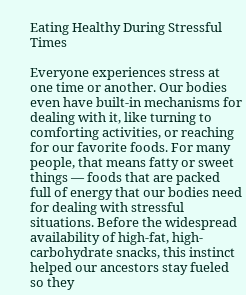Eating Healthy During Stressful Times

Everyone experiences stress at one time or another. Our bodies even have built-in mechanisms for dealing with it, like turning to comforting activities, or reaching for our favorite foods. For many people, that means fatty or sweet things — foods that are packed full of energy that our bodies need for dealing with stressful situations. Before the widespread availability of high-fat, high-carbohydrate snacks, this instinct helped our ancestors stay fueled so they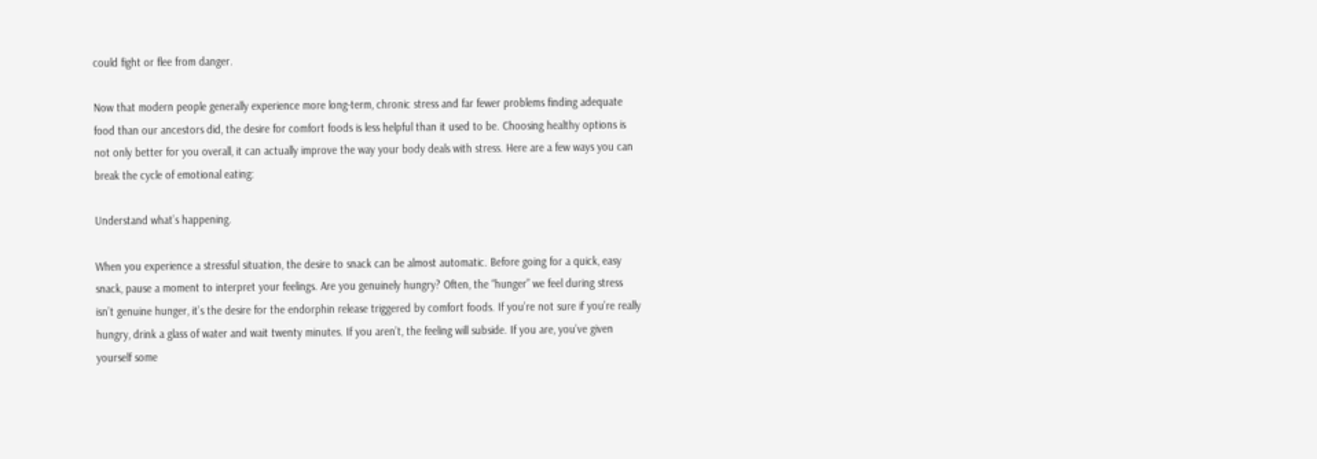could fight or flee from danger.

Now that modern people generally experience more long-term, chronic stress and far fewer problems finding adequate food than our ancestors did, the desire for comfort foods is less helpful than it used to be. Choosing healthy options is not only better for you overall, it can actually improve the way your body deals with stress. Here are a few ways you can break the cycle of emotional eating:

Understand what’s happening.

When you experience a stressful situation, the desire to snack can be almost automatic. Before going for a quick, easy snack, pause a moment to interpret your feelings. Are you genuinely hungry? Often, the “hunger” we feel during stress isn’t genuine hunger, it’s the desire for the endorphin release triggered by comfort foods. If you’re not sure if you’re really hungry, drink a glass of water and wait twenty minutes. If you aren’t, the feeling will subside. If you are, you’ve given yourself some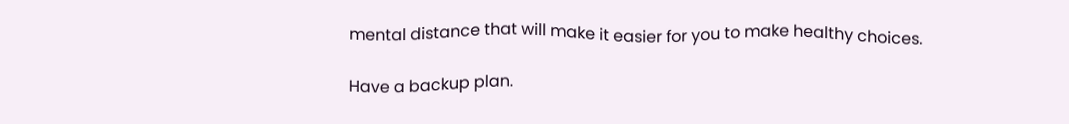mental distance that will make it easier for you to make healthy choices.

Have a backup plan.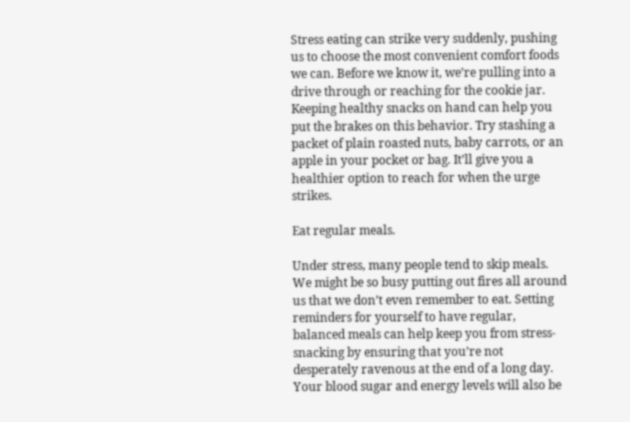Stress eating can strike very suddenly, pushing us to choose the most convenient comfort foods we can. Before we know it, we’re pulling into a drive through or reaching for the cookie jar. Keeping healthy snacks on hand can help you put the brakes on this behavior. Try stashing a packet of plain roasted nuts, baby carrots, or an apple in your pocket or bag. It’ll give you a healthier option to reach for when the urge strikes.

Eat regular meals.

Under stress, many people tend to skip meals. We might be so busy putting out fires all around us that we don’t even remember to eat. Setting reminders for yourself to have regular, balanced meals can help keep you from stress-snacking by ensuring that you’re not desperately ravenous at the end of a long day. Your blood sugar and energy levels will also be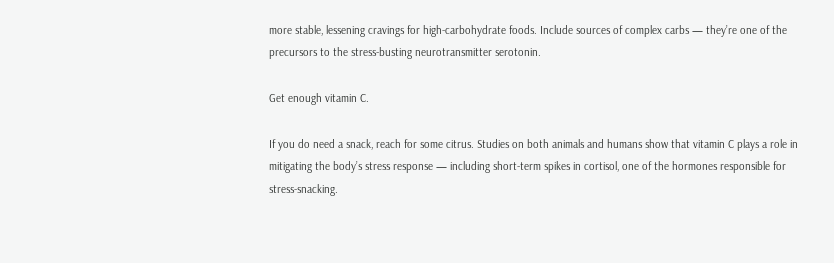more stable, lessening cravings for high-carbohydrate foods. Include sources of complex carbs — they’re one of the precursors to the stress-busting neurotransmitter serotonin.

Get enough vitamin C.

If you do need a snack, reach for some citrus. Studies on both animals and humans show that vitamin C plays a role in mitigating the body’s stress response — including short-term spikes in cortisol, one of the hormones responsible for stress-snacking.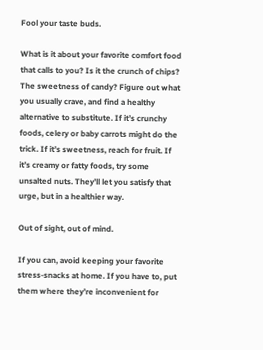Fool your taste buds.

What is it about your favorite comfort food that calls to you? Is it the crunch of chips? The sweetness of candy? Figure out what you usually crave, and find a healthy alternative to substitute. If it’s crunchy foods, celery or baby carrots might do the trick. If it’s sweetness, reach for fruit. If it’s creamy or fatty foods, try some unsalted nuts. They’ll let you satisfy that urge, but in a healthier way.

Out of sight, out of mind.

If you can, avoid keeping your favorite stress-snacks at home. If you have to, put them where they’re inconvenient for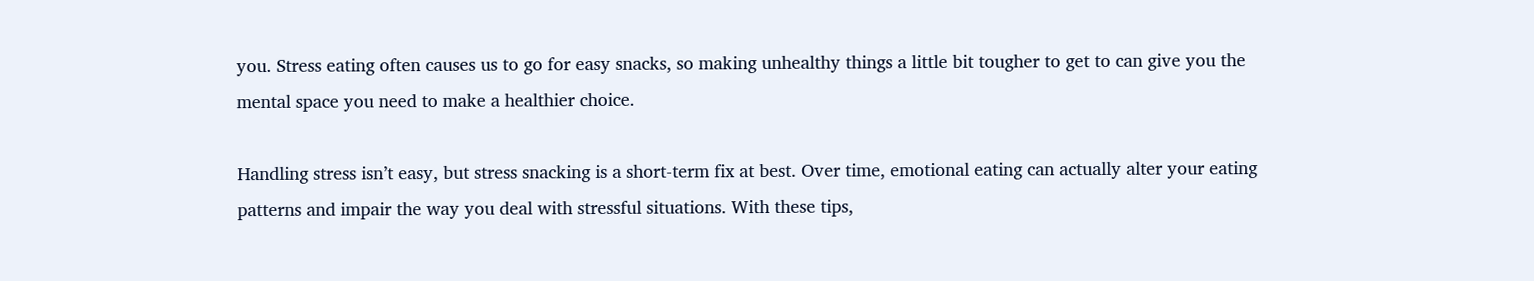you. Stress eating often causes us to go for easy snacks, so making unhealthy things a little bit tougher to get to can give you the mental space you need to make a healthier choice.

Handling stress isn’t easy, but stress snacking is a short-term fix at best. Over time, emotional eating can actually alter your eating patterns and impair the way you deal with stressful situations. With these tips,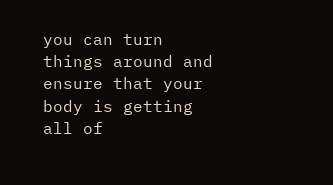you can turn things around and ensure that your body is getting all of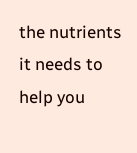the nutrients it needs to help you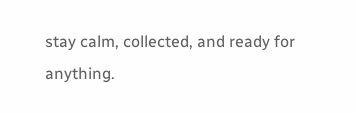stay calm, collected, and ready for anything.